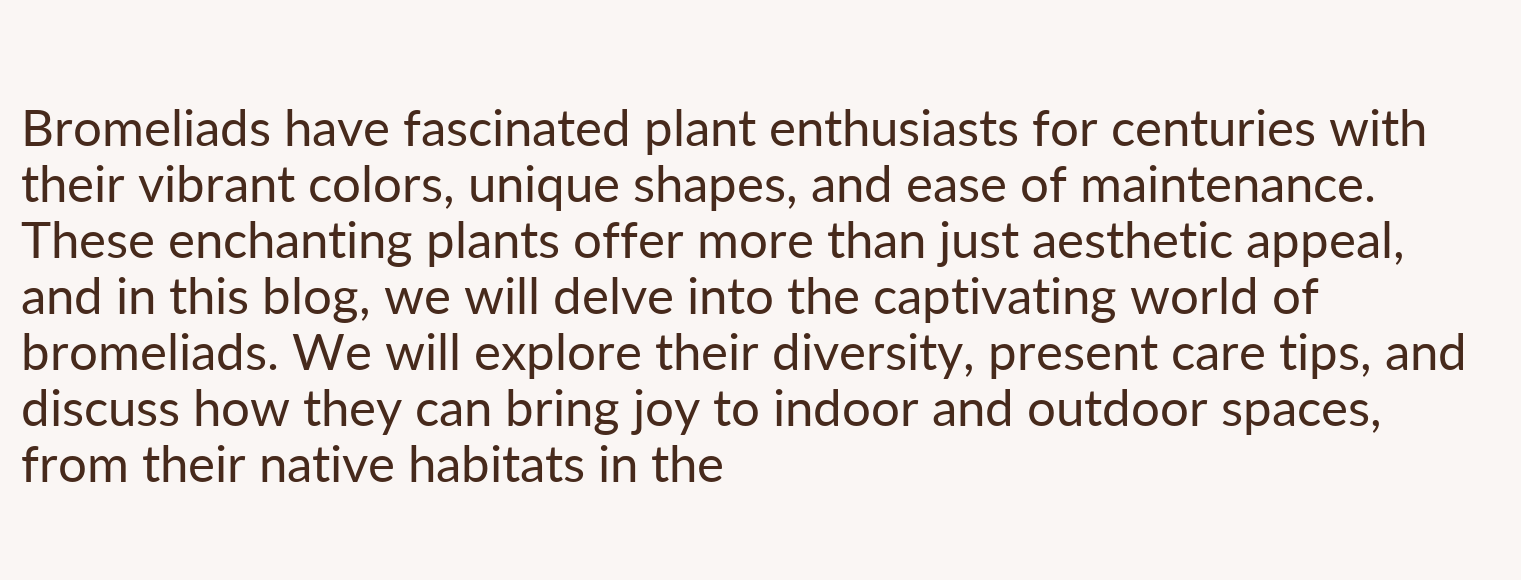Bromeliads have fascinated plant enthusiasts for centuries with their vibrant colors, unique shapes, and ease of maintenance. These enchanting plants offer more than just aesthetic appeal, and in this blog, we will delve into the captivating world of bromeliads. We will explore their diversity, present care tips, and discuss how they can bring joy to indoor and outdoor spaces, from their native habitats in the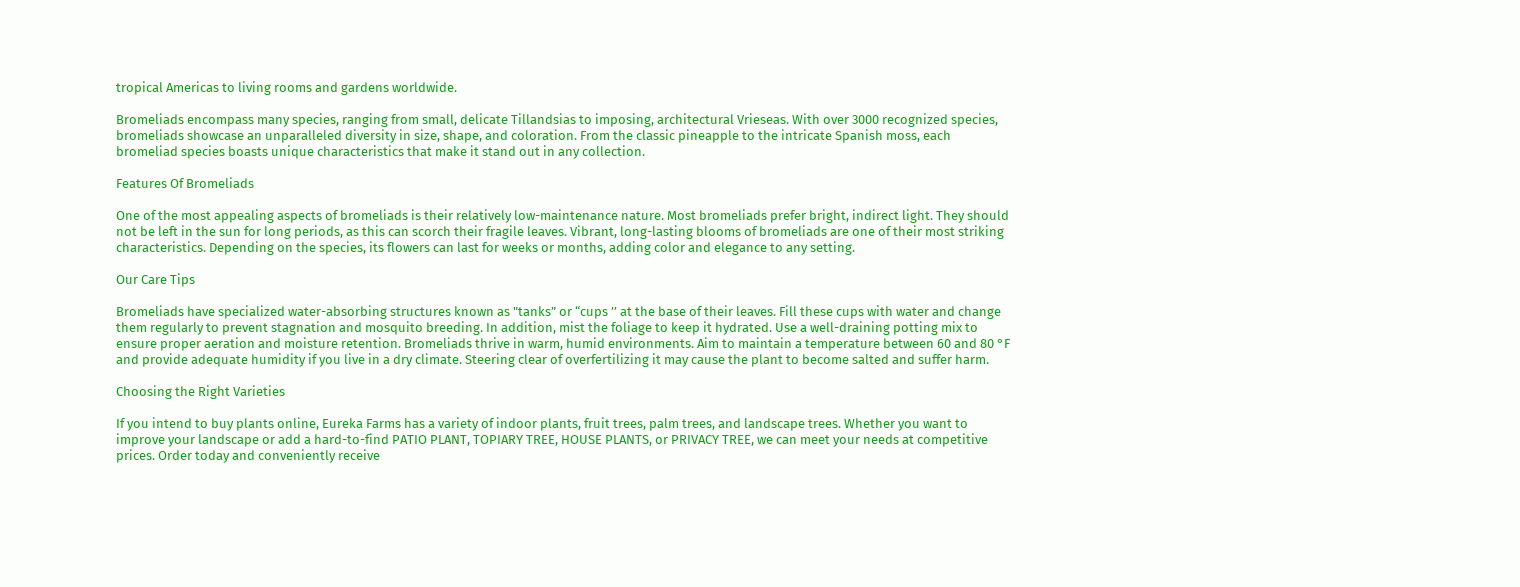tropical Americas to living rooms and gardens worldwide.

Bromeliads encompass many species, ranging from small, delicate Tillandsias to imposing, architectural Vrieseas. With over 3000 recognized species, bromeliads showcase an unparalleled diversity in size, shape, and coloration. From the classic pineapple to the intricate Spanish moss, each bromeliad species boasts unique characteristics that make it stand out in any collection.

Features Of Bromeliads

One of the most appealing aspects of bromeliads is their relatively low-maintenance nature. Most bromeliads prefer bright, indirect light. They should not be left in the sun for long periods, as this can scorch their fragile leaves. Vibrant, long-lasting blooms of bromeliads are one of their most striking characteristics. Depending on the species, its flowers can last for weeks or months, adding color and elegance to any setting.

Our Care Tips

Bromeliads have specialized water-absorbing structures known as "tanks” or “cups ’’ at the base of their leaves. Fill these cups with water and change them regularly to prevent stagnation and mosquito breeding. In addition, mist the foliage to keep it hydrated. Use a well-draining potting mix to ensure proper aeration and moisture retention. Bromeliads thrive in warm, humid environments. Aim to maintain a temperature between 60 and 80 °F and provide adequate humidity if you live in a dry climate. Steering clear of overfertilizing it may cause the plant to become salted and suffer harm.

Choosing the Right Varieties

If you intend to buy plants online, Eureka Farms has a variety of indoor plants, fruit trees, palm trees, and landscape trees. Whether you want to improve your landscape or add a hard-to-find PATIO PLANT, TOPIARY TREE, HOUSE PLANTS, or PRIVACY TREE, we can meet your needs at competitive prices. Order today and conveniently receive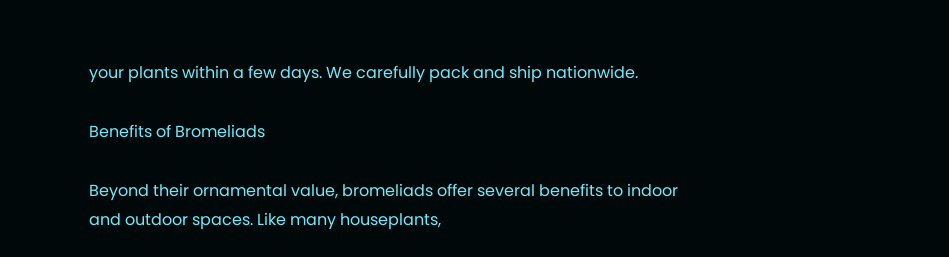your plants within a few days. We carefully pack and ship nationwide.

Benefits of Bromeliads

Beyond their ornamental value, bromeliads offer several benefits to indoor and outdoor spaces. Like many houseplants,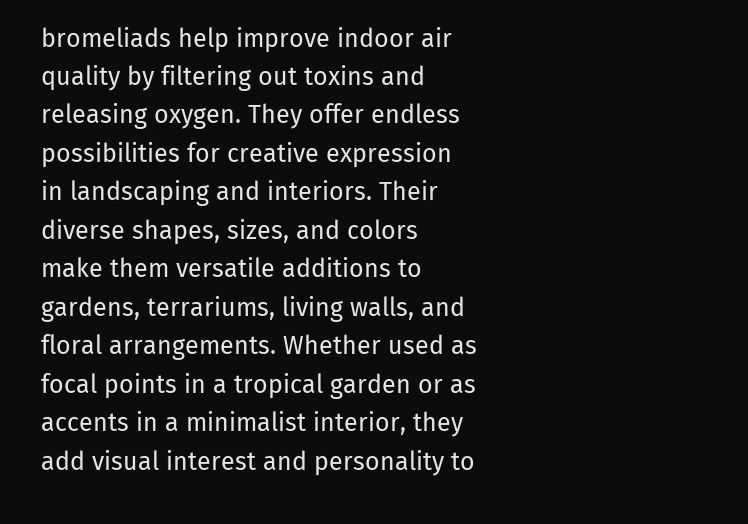bromeliads help improve indoor air quality by filtering out toxins and releasing oxygen. They offer endless possibilities for creative expression in landscaping and interiors. Their diverse shapes, sizes, and colors make them versatile additions to gardens, terrariums, living walls, and floral arrangements. Whether used as focal points in a tropical garden or as accents in a minimalist interior, they add visual interest and personality to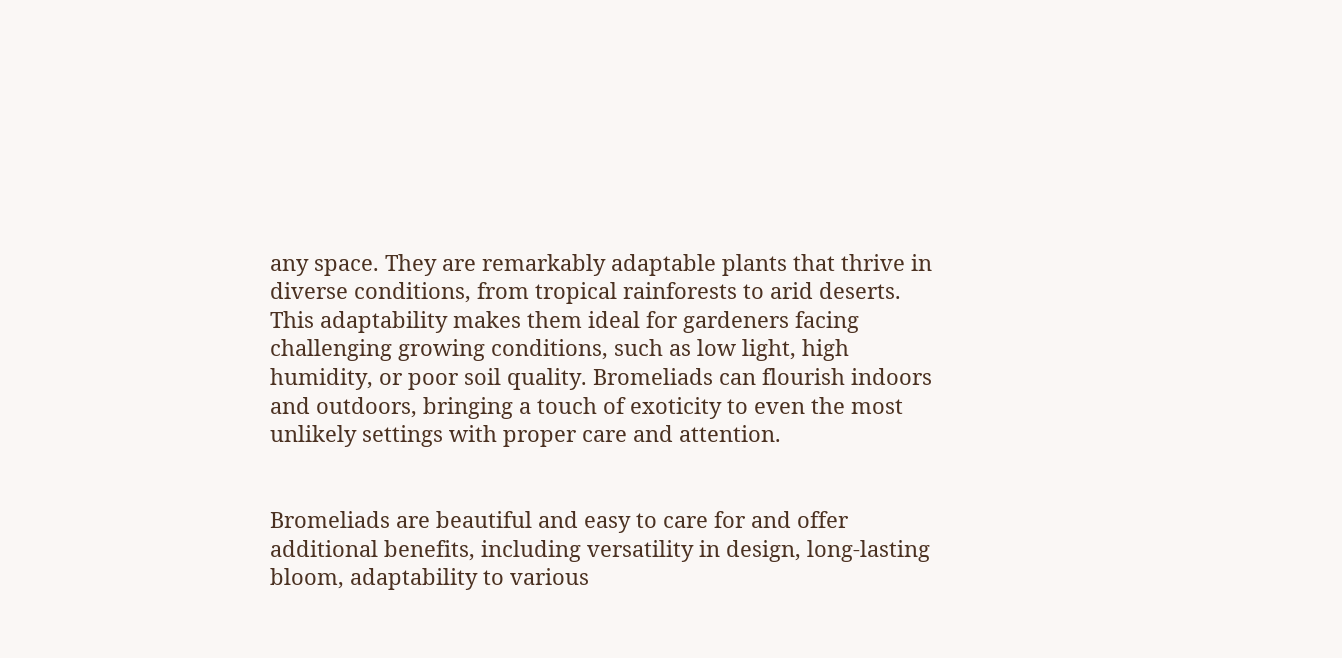any space. They are remarkably adaptable plants that thrive in diverse conditions, from tropical rainforests to arid deserts.  This adaptability makes them ideal for gardeners facing challenging growing conditions, such as low light, high humidity, or poor soil quality. Bromeliads can flourish indoors and outdoors, bringing a touch of exoticity to even the most unlikely settings with proper care and attention.


Bromeliads are beautiful and easy to care for and offer additional benefits, including versatility in design, long-lasting bloom, adaptability to various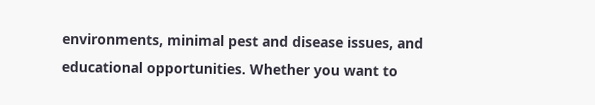environments, minimal pest and disease issues, and educational opportunities. Whether you want to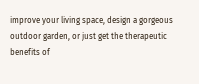improve your living space, design a gorgeous outdoor garden, or just get the therapeutic benefits of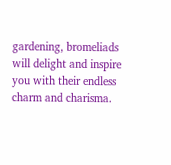gardening, bromeliads will delight and inspire you with their endless charm and charisma.